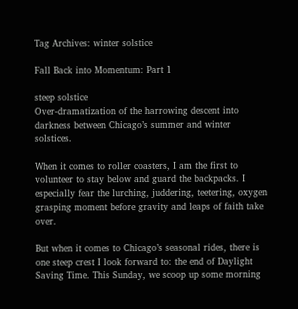Tag Archives: winter solstice

Fall Back into Momentum: Part 1

steep solstice
Over-dramatization of the harrowing descent into darkness between Chicago’s summer and winter solstices.

When it comes to roller coasters, I am the first to volunteer to stay below and guard the backpacks. I especially fear the lurching, juddering, teetering, oxygen grasping moment before gravity and leaps of faith take over.

But when it comes to Chicago’s seasonal rides, there is one steep crest I look forward to: the end of Daylight Saving Time. This Sunday, we scoop up some morning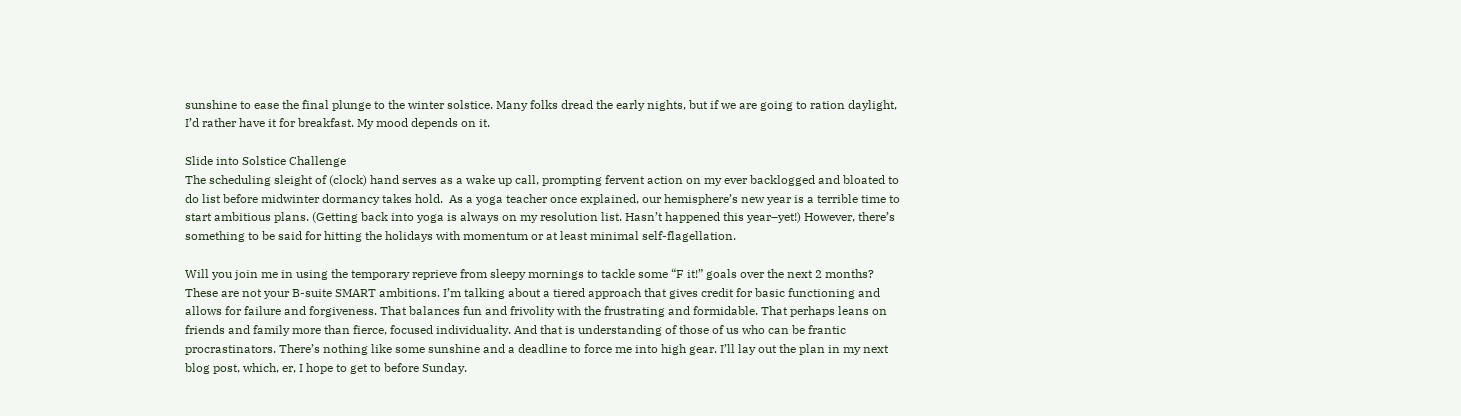sunshine to ease the final plunge to the winter solstice. Many folks dread the early nights, but if we are going to ration daylight, I’d rather have it for breakfast. My mood depends on it.

Slide into Solstice Challenge
The scheduling sleight of (clock) hand serves as a wake up call, prompting fervent action on my ever backlogged and bloated to do list before midwinter dormancy takes hold.  As a yoga teacher once explained, our hemisphere’s new year is a terrible time to start ambitious plans. (Getting back into yoga is always on my resolution list. Hasn’t happened this year–yet!) However, there’s something to be said for hitting the holidays with momentum or at least minimal self-flagellation.

Will you join me in using the temporary reprieve from sleepy mornings to tackle some “F it!” goals over the next 2 months? These are not your B-suite SMART ambitions. I’m talking about a tiered approach that gives credit for basic functioning and allows for failure and forgiveness. That balances fun and frivolity with the frustrating and formidable. That perhaps leans on friends and family more than fierce, focused individuality. And that is understanding of those of us who can be frantic procrastinators. There’s nothing like some sunshine and a deadline to force me into high gear. I’ll lay out the plan in my next blog post, which, er, I hope to get to before Sunday.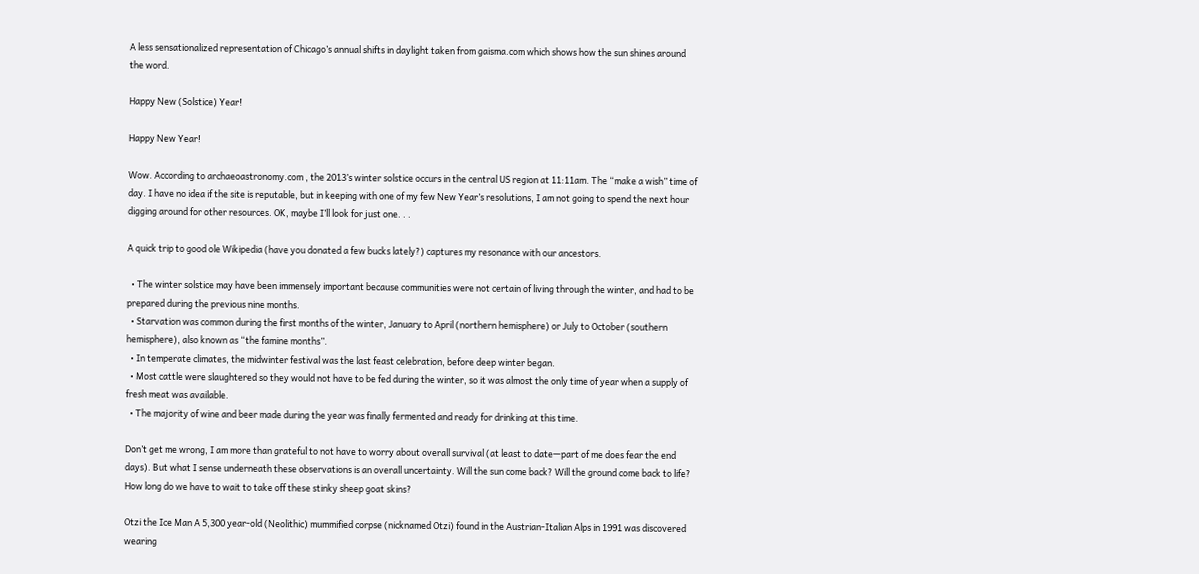A less sensationalized representation of Chicago’s annual shifts in daylight taken from gaisma.com which shows how the sun shines around the word.

Happy New (Solstice) Year!

Happy New Year!

Wow. According to archaeoastronomy.com , the 2013’s winter solstice occurs in the central US region at 11:11am. The “make a wish” time of day. I have no idea if the site is reputable, but in keeping with one of my few New Year’s resolutions, I am not going to spend the next hour digging around for other resources. OK, maybe I’ll look for just one. . .

A quick trip to good ole Wikipedia (have you donated a few bucks lately?) captures my resonance with our ancestors.

  • The winter solstice may have been immensely important because communities were not certain of living through the winter, and had to be prepared during the previous nine months.
  • Starvation was common during the first months of the winter, January to April (northern hemisphere) or July to October (southern hemisphere), also known as “the famine months”.
  • In temperate climates, the midwinter festival was the last feast celebration, before deep winter began.
  • Most cattle were slaughtered so they would not have to be fed during the winter, so it was almost the only time of year when a supply of fresh meat was available.
  • The majority of wine and beer made during the year was finally fermented and ready for drinking at this time.

Don’t get me wrong, I am more than grateful to not have to worry about overall survival (at least to date—part of me does fear the end days). But what I sense underneath these observations is an overall uncertainty. Will the sun come back? Will the ground come back to life? How long do we have to wait to take off these stinky sheep goat skins?

Otzi the Ice Man A 5,300 year-old (Neolithic) mummified corpse (nicknamed Otzi) found in the Austrian-Italian Alps in 1991 was discovered wearing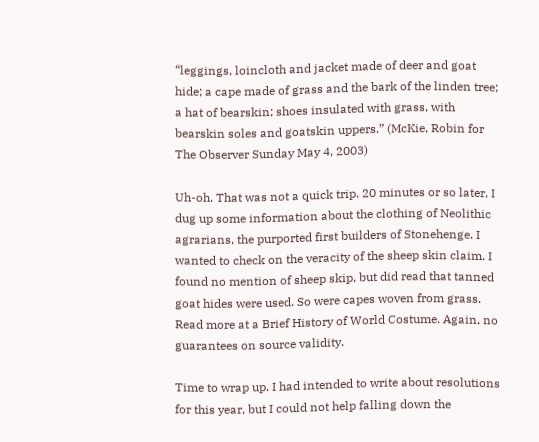“leggings, loincloth and jacket made of deer and goat hide; a cape made of grass and the bark of the linden tree; a hat of bearskin; shoes insulated with grass, with bearskin soles and goatskin uppers.” (McKie, Robin for The Observer Sunday May 4, 2003)

Uh-oh. That was not a quick trip. 20 minutes or so later, I dug up some information about the clothing of Neolithic agrarians, the purported first builders of Stonehenge. I wanted to check on the veracity of the sheep skin claim. I found no mention of sheep skip, but did read that tanned goat hides were used. So were capes woven from grass. Read more at a Brief History of World Costume. Again, no guarantees on source validity.

Time to wrap up. I had intended to write about resolutions for this year, but I could not help falling down the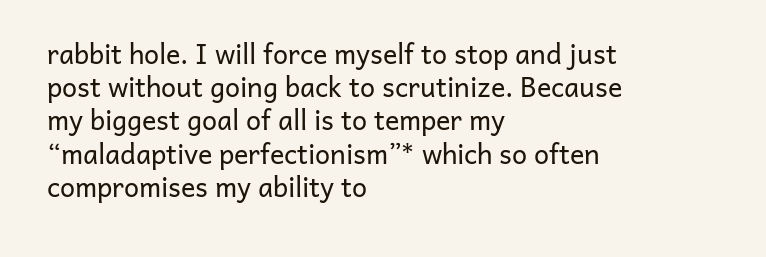rabbit hole. I will force myself to stop and just post without going back to scrutinize. Because my biggest goal of all is to temper my “maladaptive perfectionism”* which so often compromises my ability to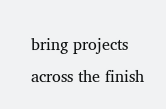bring projects across the finish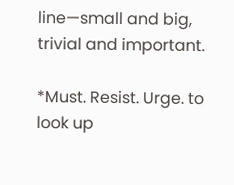line—small and big, trivial and important.

*Must. Resist. Urge. to look up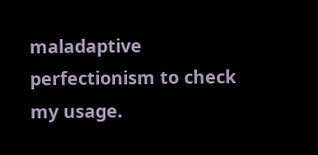maladaptive perfectionism to check my usage.